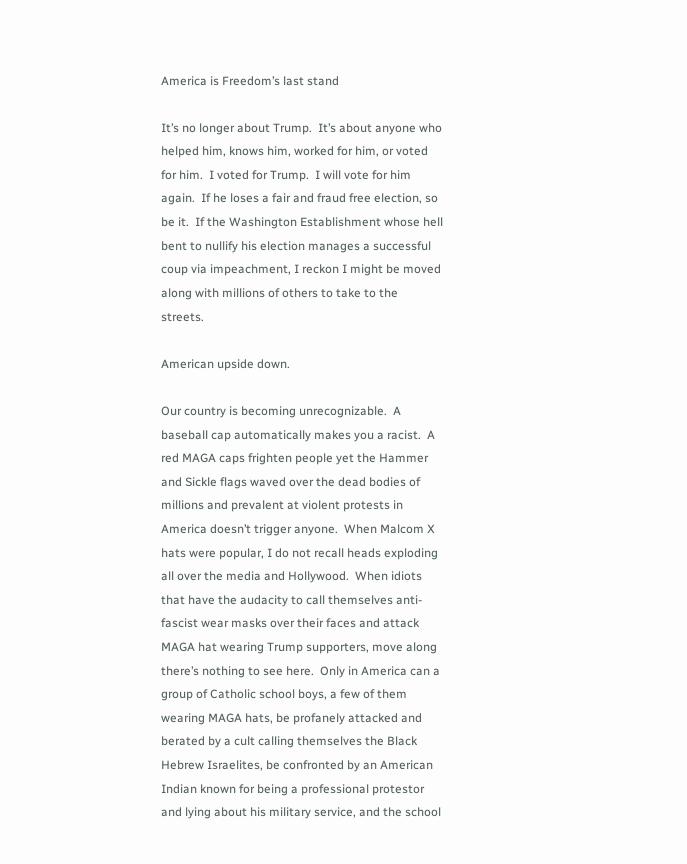America is Freedom’s last stand

It’s no longer about Trump.  It’s about anyone who helped him, knows him, worked for him, or voted for him.  I voted for Trump.  I will vote for him again.  If he loses a fair and fraud free election, so be it.  If the Washington Establishment whose hell bent to nullify his election manages a successful coup via impeachment, I reckon I might be moved along with millions of others to take to the streets.

American upside down.

Our country is becoming unrecognizable.  A baseball cap automatically makes you a racist.  A red MAGA caps frighten people yet the Hammer and Sickle flags waved over the dead bodies of millions and prevalent at violent protests in America doesn’t trigger anyone.  When Malcom X hats were popular, I do not recall heads exploding all over the media and Hollywood.  When idiots that have the audacity to call themselves anti-fascist wear masks over their faces and attack MAGA hat wearing Trump supporters, move along there’s nothing to see here.  Only in America can a group of Catholic school boys, a few of them wearing MAGA hats, be profanely attacked and berated by a cult calling themselves the Black Hebrew Israelites, be confronted by an American Indian known for being a professional protestor and lying about his military service, and the school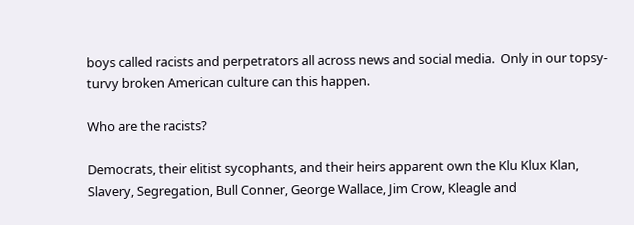boys called racists and perpetrators all across news and social media.  Only in our topsy-turvy broken American culture can this happen.

Who are the racists?

Democrats, their elitist sycophants, and their heirs apparent own the Klu Klux Klan, Slavery, Segregation, Bull Conner, George Wallace, Jim Crow, Kleagle and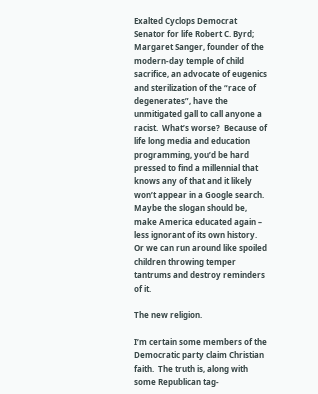Exalted Cyclops Democrat Senator for life Robert C. Byrd; Margaret Sanger, founder of the modern-day temple of child sacrifice, an advocate of eugenics and sterilization of the “race of degenerates”, have the unmitigated gall to call anyone a racist.  What’s worse?  Because of life long media and education programming, you’d be hard pressed to find a millennial that knows any of that and it likely won’t appear in a Google search.  Maybe the slogan should be, make America educated again – less ignorant of its own history.  Or we can run around like spoiled children throwing temper tantrums and destroy reminders of it.

The new religion.

I’m certain some members of the Democratic party claim Christian faith.  The truth is, along with some Republican tag-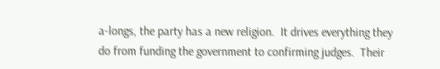a-longs, the party has a new religion.  It drives everything they do from funding the government to confirming judges.  Their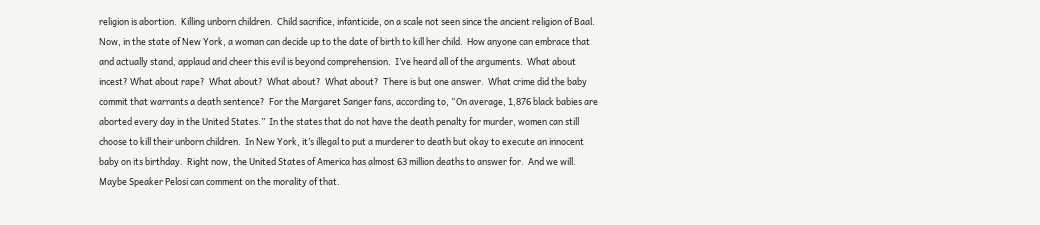religion is abortion.  Killing unborn children.  Child sacrifice, infanticide, on a scale not seen since the ancient religion of Baal.  Now, in the state of New York, a woman can decide up to the date of birth to kill her child.  How anyone can embrace that and actually stand, applaud and cheer this evil is beyond comprehension.  I’ve heard all of the arguments.  What about incest? What about rape?  What about?  What about?  What about?  There is but one answer.  What crime did the baby commit that warrants a death sentence?  For the Margaret Sanger fans, according to, “On average, 1,876 black babies are aborted every day in the United States.”  In the states that do not have the death penalty for murder, women can still choose to kill their unborn children.  In New York, it’s illegal to put a murderer to death but okay to execute an innocent  baby on its birthday.  Right now, the United States of America has almost 63 million deaths to answer for.  And we will.  Maybe Speaker Pelosi can comment on the morality of that.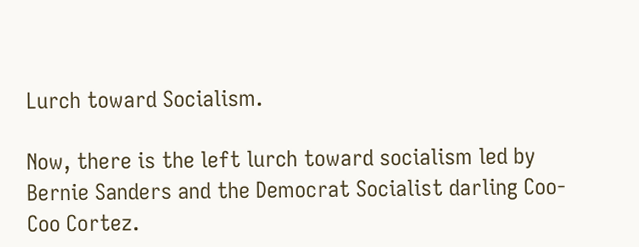Lurch toward Socialism.

Now, there is the left lurch toward socialism led by Bernie Sanders and the Democrat Socialist darling Coo-Coo Cortez.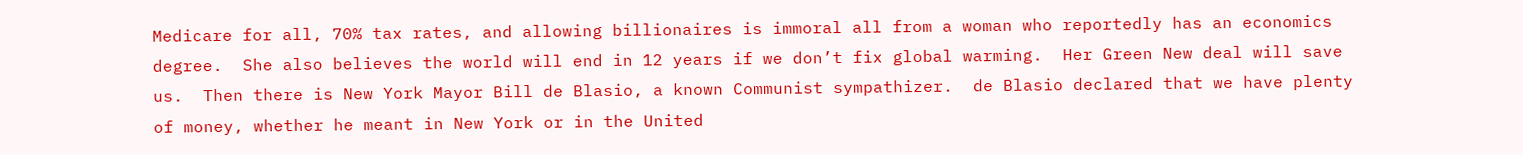Medicare for all, 70% tax rates, and allowing billionaires is immoral all from a woman who reportedly has an economics degree.  She also believes the world will end in 12 years if we don’t fix global warming.  Her Green New deal will save us.  Then there is New York Mayor Bill de Blasio, a known Communist sympathizer.  de Blasio declared that we have plenty of money, whether he meant in New York or in the United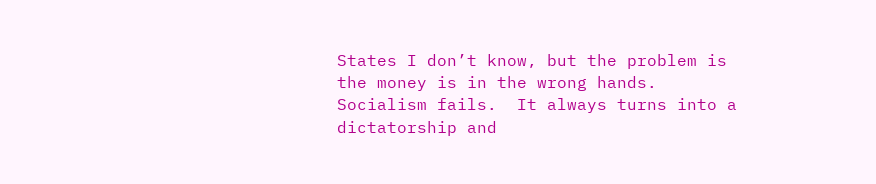States I don’t know, but the problem is the money is in the wrong hands.  Socialism fails.  It always turns into a dictatorship and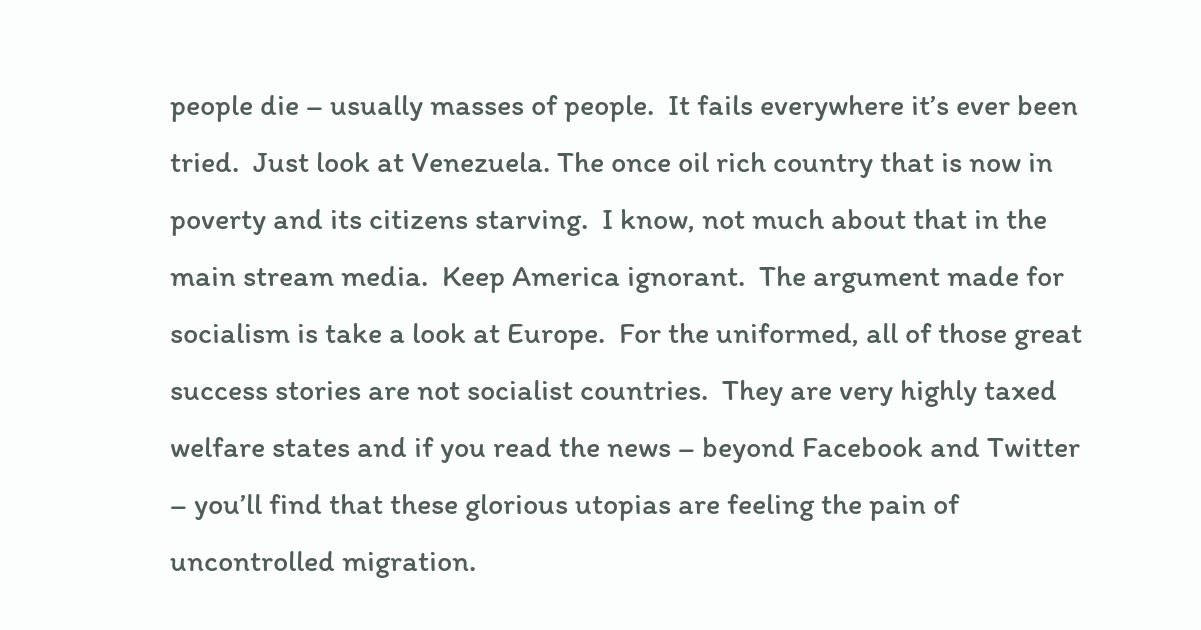people die – usually masses of people.  It fails everywhere it’s ever been tried.  Just look at Venezuela. The once oil rich country that is now in poverty and its citizens starving.  I know, not much about that in the main stream media.  Keep America ignorant.  The argument made for socialism is take a look at Europe.  For the uniformed, all of those great success stories are not socialist countries.  They are very highly taxed welfare states and if you read the news – beyond Facebook and Twitter – you’ll find that these glorious utopias are feeling the pain of uncontrolled migration.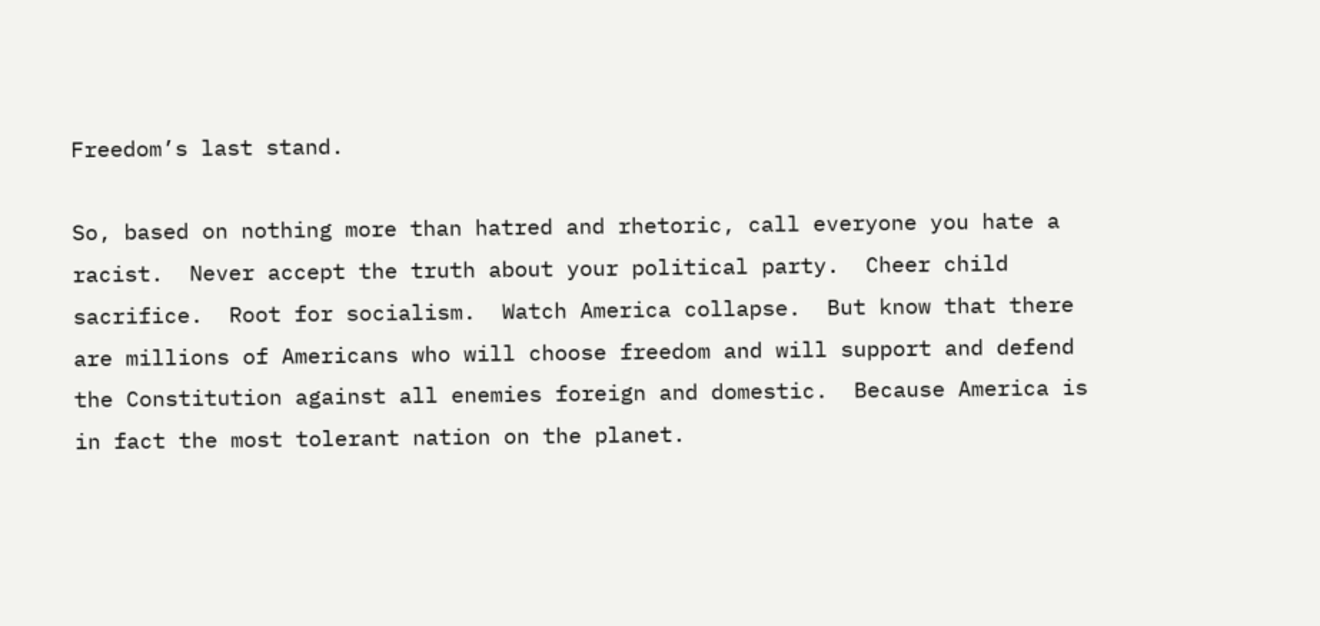Freedom’s last stand.

So, based on nothing more than hatred and rhetoric, call everyone you hate a racist.  Never accept the truth about your political party.  Cheer child sacrifice.  Root for socialism.  Watch America collapse.  But know that there are millions of Americans who will choose freedom and will support and defend the Constitution against all enemies foreign and domestic.  Because America is in fact the most tolerant nation on the planet.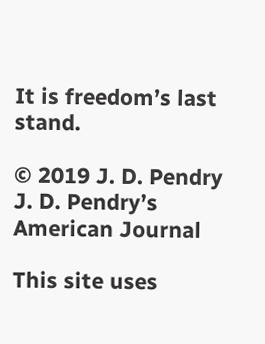It is freedom’s last stand.

© 2019 J. D. Pendry J. D. Pendry’s American Journal

This site uses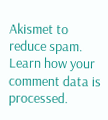Akismet to reduce spam. Learn how your comment data is processed.